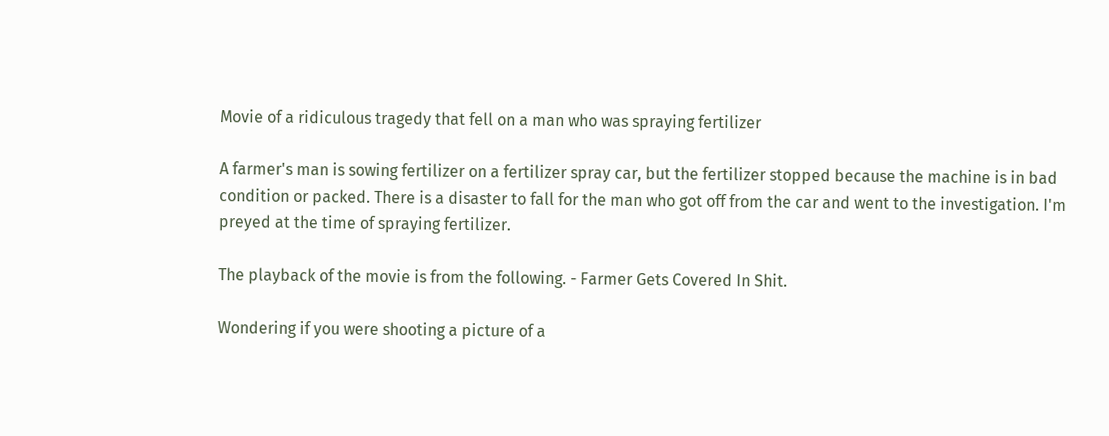Movie of a ridiculous tragedy that fell on a man who was spraying fertilizer

A farmer's man is sowing fertilizer on a fertilizer spray car, but the fertilizer stopped because the machine is in bad condition or packed. There is a disaster to fall for the man who got off from the car and went to the investigation. I'm preyed at the time of spraying fertilizer.

The playback of the movie is from the following. - Farmer Gets Covered In Shit.

Wondering if you were shooting a picture of a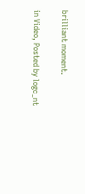brilliant moment.

in Video, Posted by logc_nt